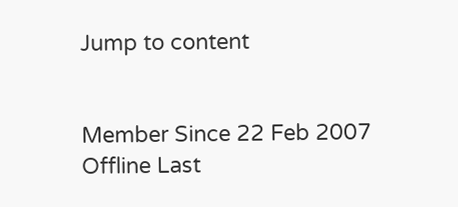Jump to content


Member Since 22 Feb 2007
Offline Last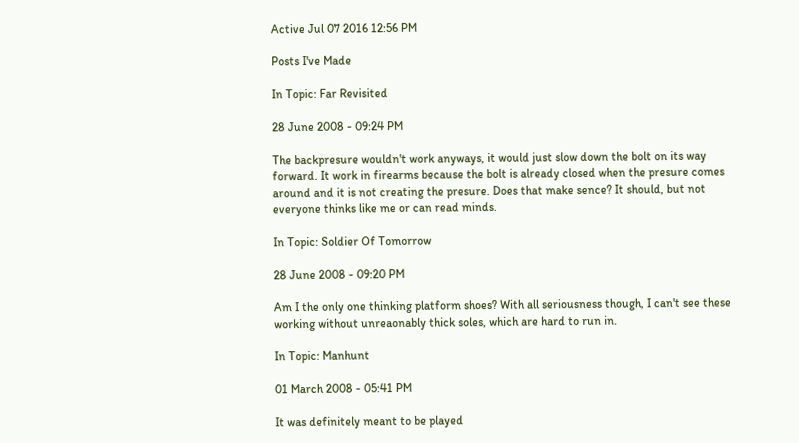Active Jul 07 2016 12:56 PM

Posts I've Made

In Topic: Far Revisited

28 June 2008 - 09:24 PM

The backpresure wouldn't work anyways, it would just slow down the bolt on its way forward. It work in firearms because the bolt is already closed when the presure comes around and it is not creating the presure. Does that make sence? It should, but not everyone thinks like me or can read minds.

In Topic: Soldier Of Tomorrow

28 June 2008 - 09:20 PM

Am I the only one thinking platform shoes? With all seriousness though, I can't see these working without unreaonably thick soles, which are hard to run in.

In Topic: Manhunt

01 March 2008 - 05:41 PM

It was definitely meant to be played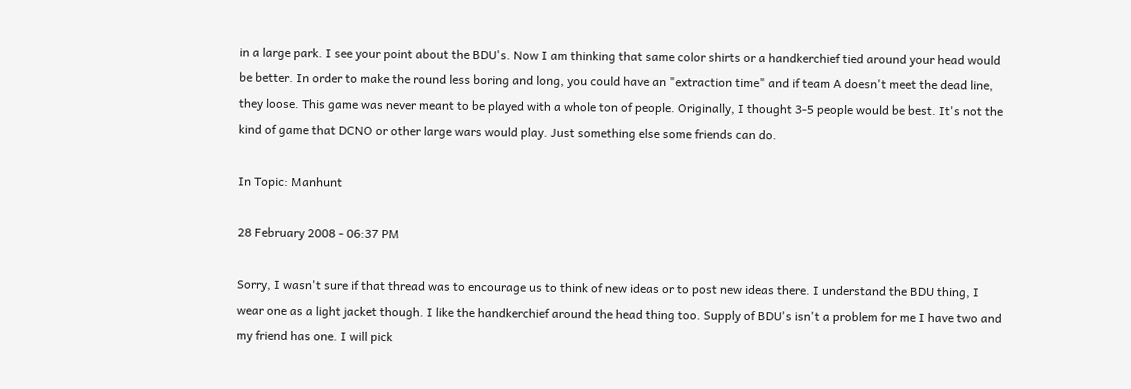in a large park. I see your point about the BDU's. Now I am thinking that same color shirts or a handkerchief tied around your head would be better. In order to make the round less boring and long, you could have an "extraction time" and if team A doesn't meet the dead line, they loose. This game was never meant to be played with a whole ton of people. Originally, I thought 3-5 people would be best. It's not the kind of game that DCNO or other large wars would play. Just something else some friends can do.

In Topic: Manhunt

28 February 2008 - 06:37 PM

Sorry, I wasn't sure if that thread was to encourage us to think of new ideas or to post new ideas there. I understand the BDU thing, I wear one as a light jacket though. I like the handkerchief around the head thing too. Supply of BDU's isn't a problem for me I have two and my friend has one. I will pick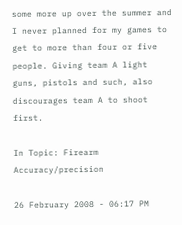some more up over the summer and I never planned for my games to get to more than four or five people. Giving team A light guns, pistols and such, also discourages team A to shoot first.

In Topic: Firearm Accuracy/precision

26 February 2008 - 06:17 PM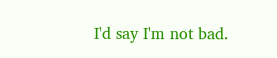I'd say I'm not bad.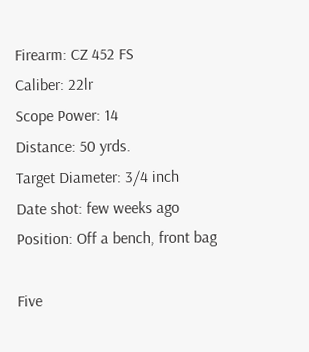Firearm: CZ 452 FS
Caliber: 22lr
Scope Power: 14
Distance: 50 yrds.
Target Diameter: 3/4 inch
Date shot: few weeks ago
Position: Off a bench, front bag

Five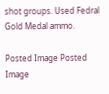shot groups. Used Fedral Gold Medal ammo.

Posted Image Posted Image